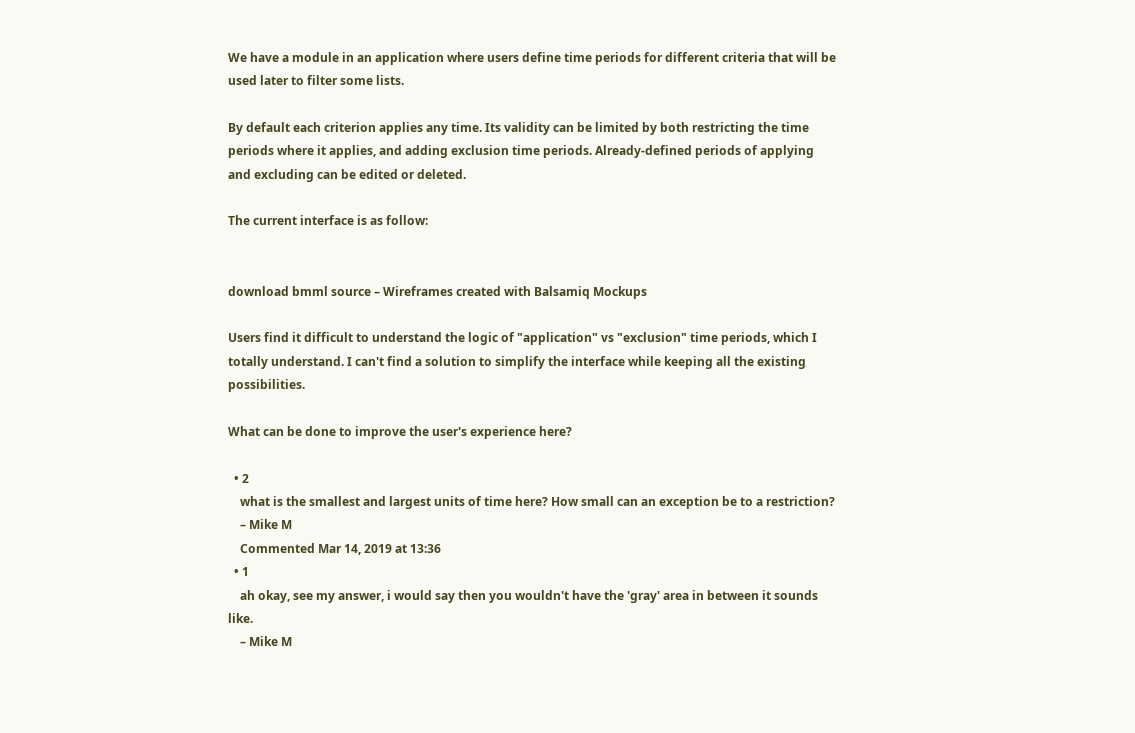We have a module in an application where users define time periods for different criteria that will be used later to filter some lists.

By default each criterion applies any time. Its validity can be limited by both restricting the time periods where it applies, and adding exclusion time periods. Already-defined periods of applying and excluding can be edited or deleted.

The current interface is as follow:


download bmml source – Wireframes created with Balsamiq Mockups

Users find it difficult to understand the logic of "application" vs "exclusion" time periods, which I totally understand. I can't find a solution to simplify the interface while keeping all the existing possibilities.

What can be done to improve the user's experience here?

  • 2
    what is the smallest and largest units of time here? How small can an exception be to a restriction?
    – Mike M
    Commented Mar 14, 2019 at 13:36
  • 1
    ah okay, see my answer, i would say then you wouldn't have the 'gray' area in between it sounds like.
    – Mike M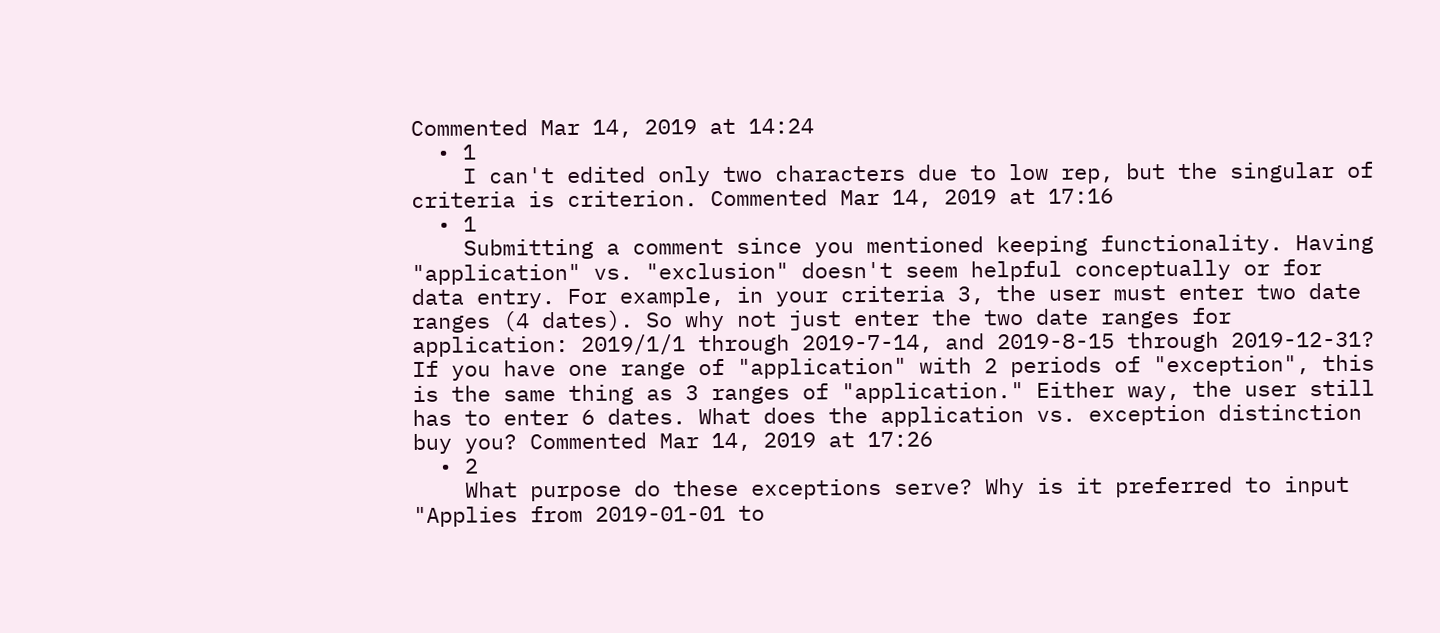Commented Mar 14, 2019 at 14:24
  • 1
    I can't edited only two characters due to low rep, but the singular of criteria is criterion. Commented Mar 14, 2019 at 17:16
  • 1
    Submitting a comment since you mentioned keeping functionality. Having "application" vs. "exclusion" doesn't seem helpful conceptually or for data entry. For example, in your criteria 3, the user must enter two date ranges (4 dates). So why not just enter the two date ranges for application: 2019/1/1 through 2019-7-14, and 2019-8-15 through 2019-12-31? If you have one range of "application" with 2 periods of "exception", this is the same thing as 3 ranges of "application." Either way, the user still has to enter 6 dates. What does the application vs. exception distinction buy you? Commented Mar 14, 2019 at 17:26
  • 2
    What purpose do these exceptions serve? Why is it preferred to input "Applies from 2019-01-01 to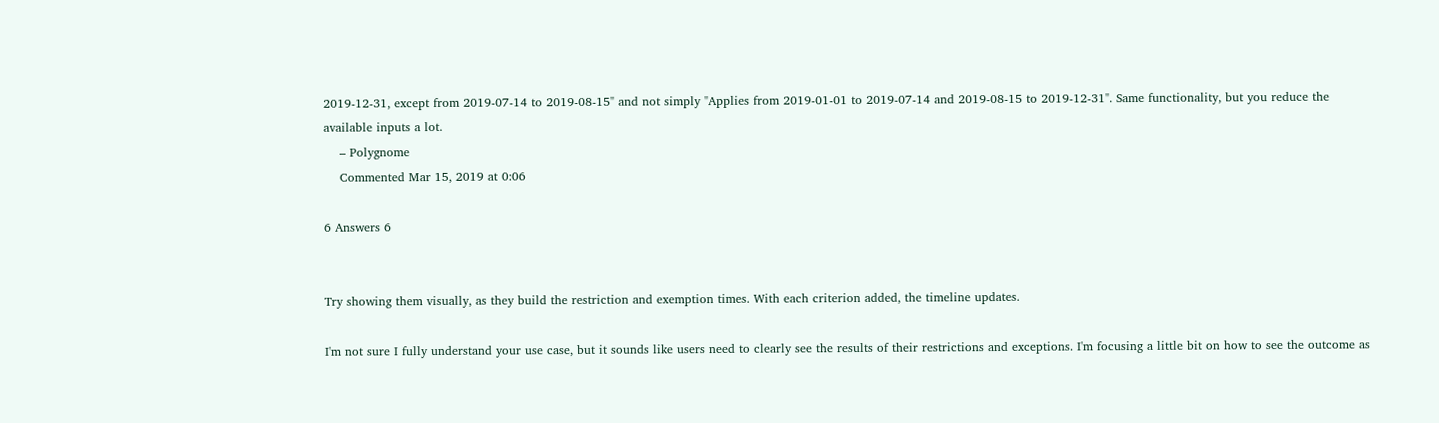2019-12-31, except from 2019-07-14 to 2019-08-15" and not simply "Applies from 2019-01-01 to 2019-07-14 and 2019-08-15 to 2019-12-31". Same functionality, but you reduce the available inputs a lot.
    – Polygnome
    Commented Mar 15, 2019 at 0:06

6 Answers 6


Try showing them visually, as they build the restriction and exemption times. With each criterion added, the timeline updates.

I'm not sure I fully understand your use case, but it sounds like users need to clearly see the results of their restrictions and exceptions. I'm focusing a little bit on how to see the outcome as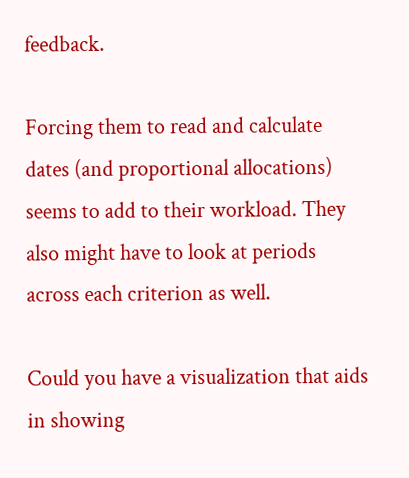feedback.

Forcing them to read and calculate dates (and proportional allocations) seems to add to their workload. They also might have to look at periods across each criterion as well.

Could you have a visualization that aids in showing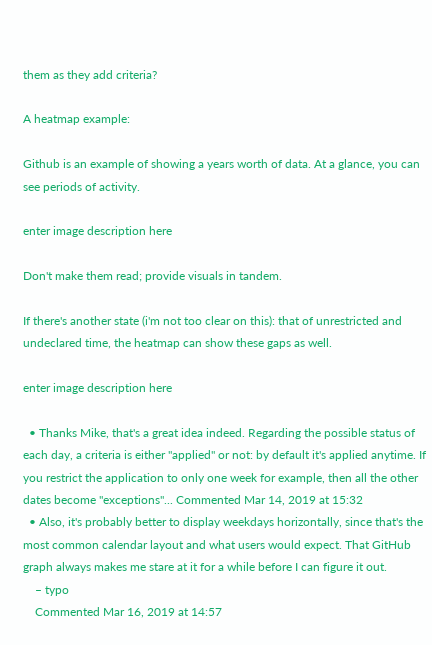them as they add criteria?

A heatmap example:

Github is an example of showing a years worth of data. At a glance, you can see periods of activity.

enter image description here

Don't make them read; provide visuals in tandem.

If there's another state (i'm not too clear on this): that of unrestricted and undeclared time, the heatmap can show these gaps as well.

enter image description here

  • Thanks Mike, that's a great idea indeed. Regarding the possible status of each day, a criteria is either "applied" or not: by default it's applied anytime. If you restrict the application to only one week for example, then all the other dates become "exceptions"... Commented Mar 14, 2019 at 15:32
  • Also, it's probably better to display weekdays horizontally, since that's the most common calendar layout and what users would expect. That GitHub graph always makes me stare at it for a while before I can figure it out.
    – typo
    Commented Mar 16, 2019 at 14:57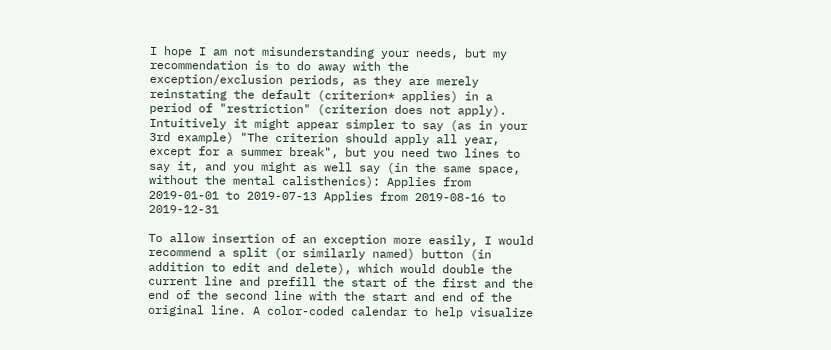I hope I am not misunderstanding your needs, but my recommendation is to do away with the exception/exclusion periods, as they are merely reinstating the default (criterion* applies) in a period of "restriction" (criterion does not apply). Intuitively it might appear simpler to say (as in your 3rd example) "The criterion should apply all year, except for a summer break", but you need two lines to say it, and you might as well say (in the same space, without the mental calisthenics): Applies from 2019-01-01 to 2019-07-13 Applies from 2019-08-16 to 2019-12-31

To allow insertion of an exception more easily, I would recommend a split (or similarly named) button (in addition to edit and delete), which would double the current line and prefill the start of the first and the end of the second line with the start and end of the original line. A color-coded calendar to help visualize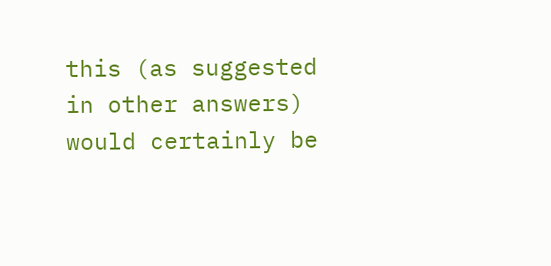this (as suggested in other answers) would certainly be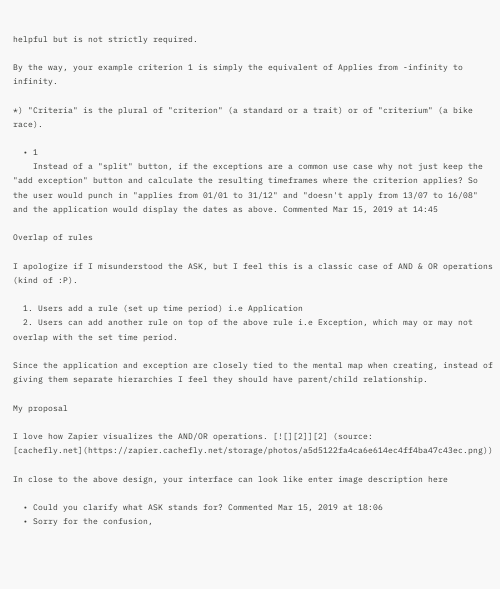helpful but is not strictly required.

By the way, your example criterion 1 is simply the equivalent of Applies from -infinity to infinity.

*) "Criteria" is the plural of "criterion" (a standard or a trait) or of "criterium" (a bike race).

  • 1
    Instead of a "split" button, if the exceptions are a common use case why not just keep the "add exception" button and calculate the resulting timeframes where the criterion applies? So the user would punch in "applies from 01/01 to 31/12" and "doesn't apply from 13/07 to 16/08" and the application would display the dates as above. Commented Mar 15, 2019 at 14:45

Overlap of rules

I apologize if I misunderstood the ASK, but I feel this is a classic case of AND & OR operations (kind of :P).

  1. Users add a rule (set up time period) i.e Application
  2. Users can add another rule on top of the above rule i.e Exception, which may or may not overlap with the set time period.

Since the application and exception are closely tied to the mental map when creating, instead of giving them separate hierarchies I feel they should have parent/child relationship.

My proposal

I love how Zapier visualizes the AND/OR operations. [![][2]][2] (source: [cachefly.net](https://zapier.cachefly.net/storage/photos/a5d5122fa4ca6e614ec4ff4ba47c43ec.png))

In close to the above design, your interface can look like enter image description here

  • Could you clarify what ASK stands for? Commented Mar 15, 2019 at 18:06
  • Sorry for the confusion,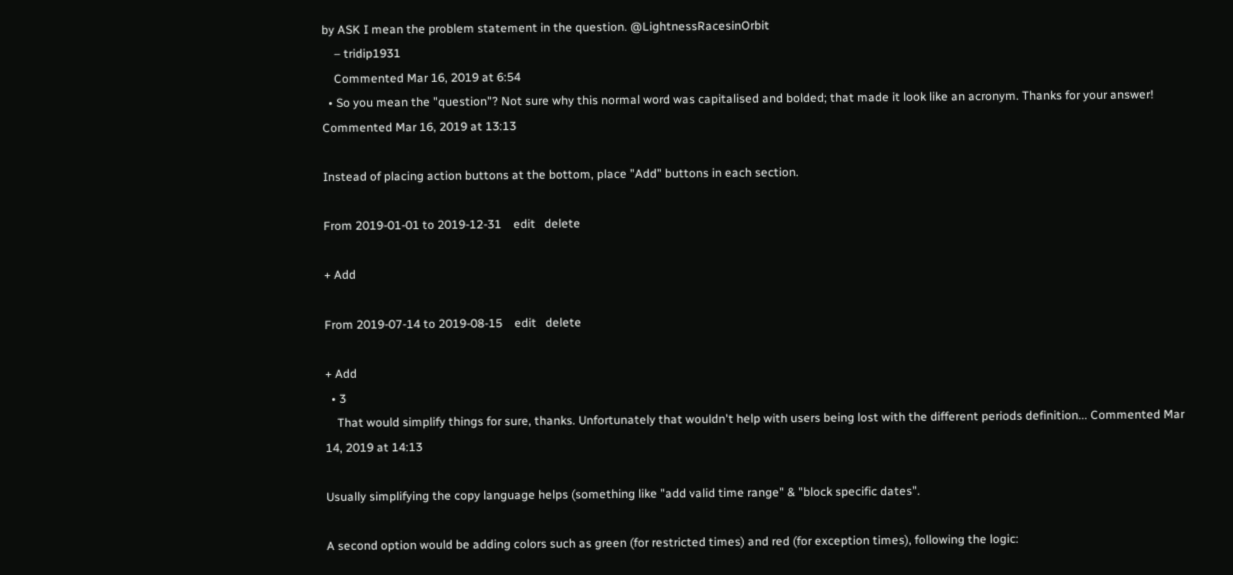by ASK I mean the problem statement in the question. @LightnessRacesinOrbit
    – tridip1931
    Commented Mar 16, 2019 at 6:54
  • So you mean the "question"? Not sure why this normal word was capitalised and bolded; that made it look like an acronym. Thanks for your answer! Commented Mar 16, 2019 at 13:13

Instead of placing action buttons at the bottom, place "Add" buttons in each section.

From 2019-01-01 to 2019-12-31    edit   delete

+ Add

From 2019-07-14 to 2019-08-15    edit   delete

+ Add
  • 3
    That would simplify things for sure, thanks. Unfortunately that wouldn't help with users being lost with the different periods definition... Commented Mar 14, 2019 at 14:13

Usually simplifying the copy language helps (something like "add valid time range" & "block specific dates".

A second option would be adding colors such as green (for restricted times) and red (for exception times), following the logic: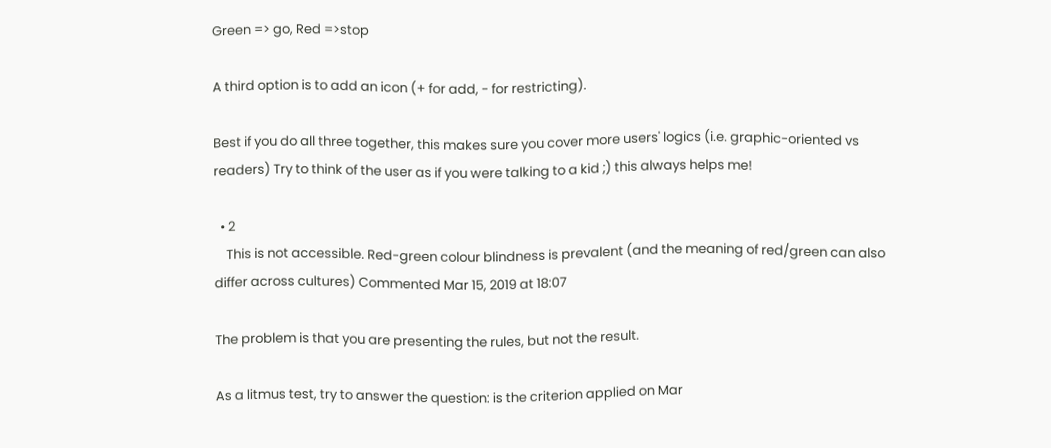Green => go, Red =>stop

A third option is to add an icon (+ for add, - for restricting).

Best if you do all three together, this makes sure you cover more users' logics (i.e. graphic-oriented vs readers) Try to think of the user as if you were talking to a kid ;) this always helps me!

  • 2
    This is not accessible. Red-green colour blindness is prevalent (and the meaning of red/green can also differ across cultures) Commented Mar 15, 2019 at 18:07

The problem is that you are presenting the rules, but not the result.

As a litmus test, try to answer the question: is the criterion applied on Mar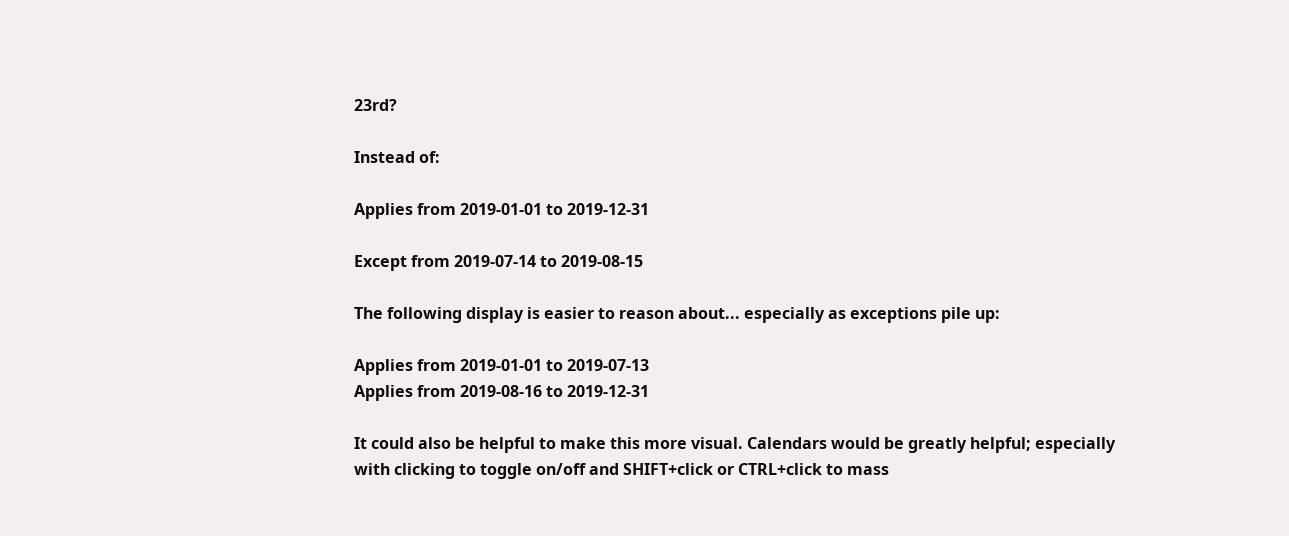23rd?

Instead of:

Applies from 2019-01-01 to 2019-12-31

Except from 2019-07-14 to 2019-08-15

The following display is easier to reason about... especially as exceptions pile up:

Applies from 2019-01-01 to 2019-07-13
Applies from 2019-08-16 to 2019-12-31

It could also be helpful to make this more visual. Calendars would be greatly helpful; especially with clicking to toggle on/off and SHIFT+click or CTRL+click to mass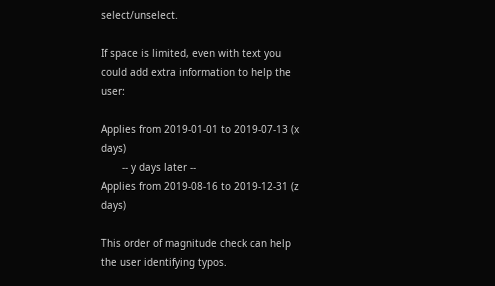select/unselect.

If space is limited, even with text you could add extra information to help the user:

Applies from 2019-01-01 to 2019-07-13 (x days)
       -- y days later --
Applies from 2019-08-16 to 2019-12-31 (z days)

This order of magnitude check can help the user identifying typos.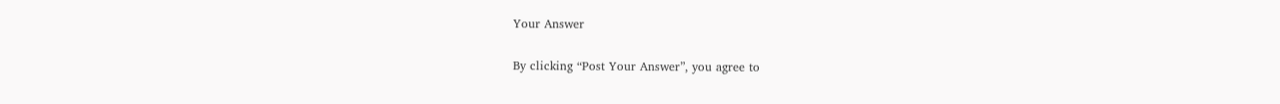Your Answer

By clicking “Post Your Answer”, you agree to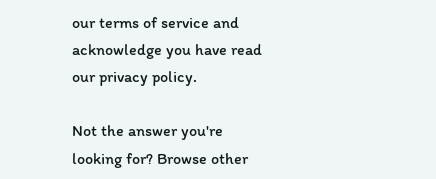our terms of service and acknowledge you have read our privacy policy.

Not the answer you're looking for? Browse other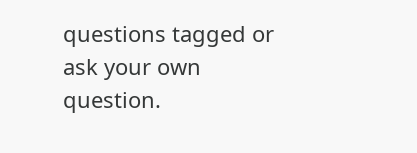questions tagged or ask your own question.